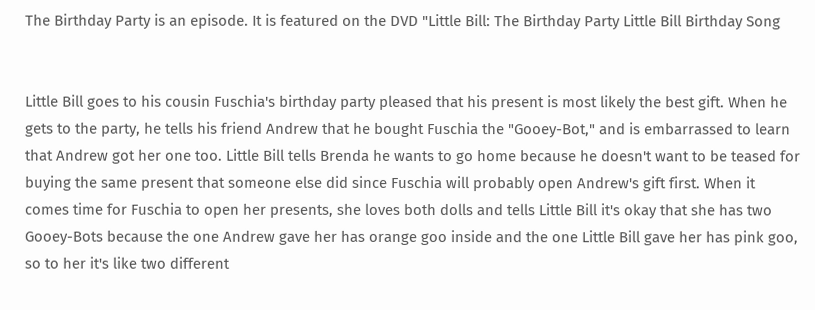The Birthday Party is an episode. It is featured on the DVD "Little Bill: The Birthday Party Little Bill Birthday Song


Little Bill goes to his cousin Fuschia's birthday party pleased that his present is most likely the best gift. When he gets to the party, he tells his friend Andrew that he bought Fuschia the "Gooey-Bot," and is embarrassed to learn that Andrew got her one too. Little Bill tells Brenda he wants to go home because he doesn't want to be teased for buying the same present that someone else did since Fuschia will probably open Andrew's gift first. When it comes time for Fuschia to open her presents, she loves both dolls and tells Little Bill it's okay that she has two Gooey-Bots because the one Andrew gave her has orange goo inside and the one Little Bill gave her has pink goo, so to her it's like two different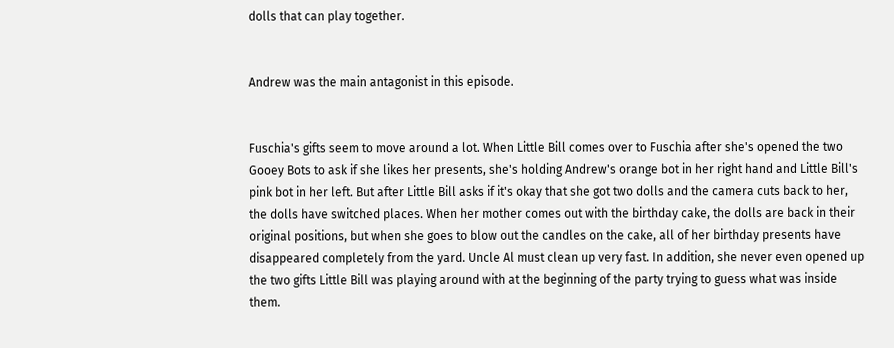dolls that can play together.


Andrew was the main antagonist in this episode.


Fuschia's gifts seem to move around a lot. When Little Bill comes over to Fuschia after she's opened the two Gooey Bots to ask if she likes her presents, she's holding Andrew's orange bot in her right hand and Little Bill's pink bot in her left. But after Little Bill asks if it's okay that she got two dolls and the camera cuts back to her, the dolls have switched places. When her mother comes out with the birthday cake, the dolls are back in their original positions, but when she goes to blow out the candles on the cake, all of her birthday presents have disappeared completely from the yard. Uncle Al must clean up very fast. In addition, she never even opened up the two gifts Little Bill was playing around with at the beginning of the party trying to guess what was inside them.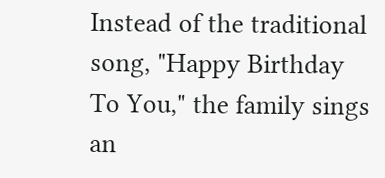Instead of the traditional song, "Happy Birthday To You," the family sings an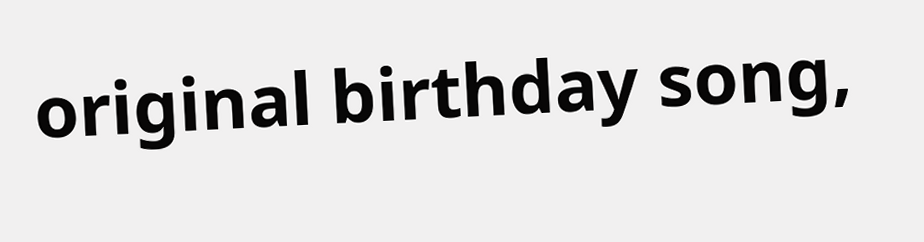original birthday song,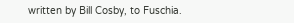written by Bill Cosby, to Fuschia.